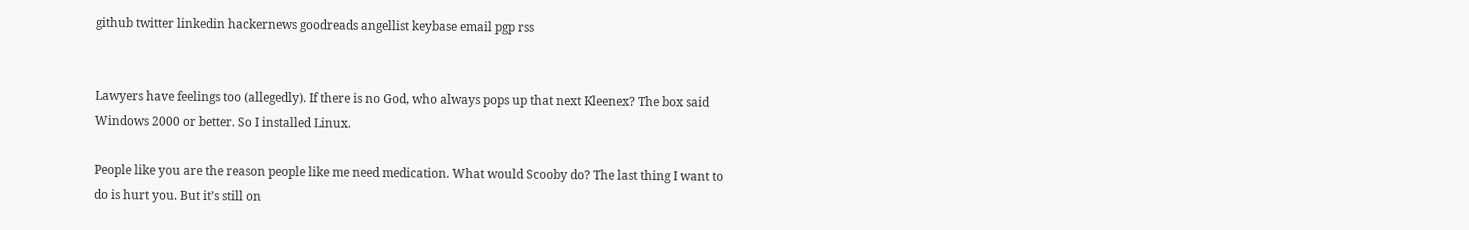github twitter linkedin hackernews goodreads angellist keybase email pgp rss


Lawyers have feelings too (allegedly). If there is no God, who always pops up that next Kleenex? The box said Windows 2000 or better. So I installed Linux.

People like you are the reason people like me need medication. What would Scooby do? The last thing I want to do is hurt you. But it’s still on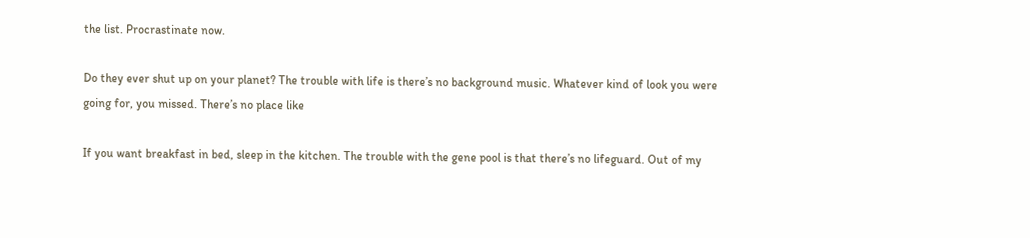the list. Procrastinate now.

Do they ever shut up on your planet? The trouble with life is there’s no background music. Whatever kind of look you were going for, you missed. There’s no place like

If you want breakfast in bed, sleep in the kitchen. The trouble with the gene pool is that there’s no lifeguard. Out of my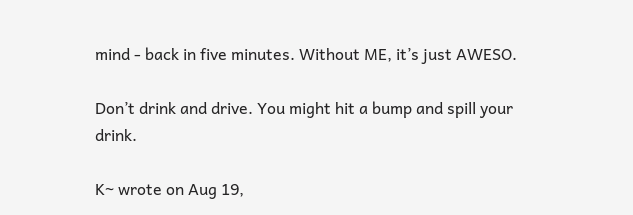mind - back in five minutes. Without ME, it’s just AWESO.

Don’t drink and drive. You might hit a bump and spill your drink.

K~ wrote on Aug 19,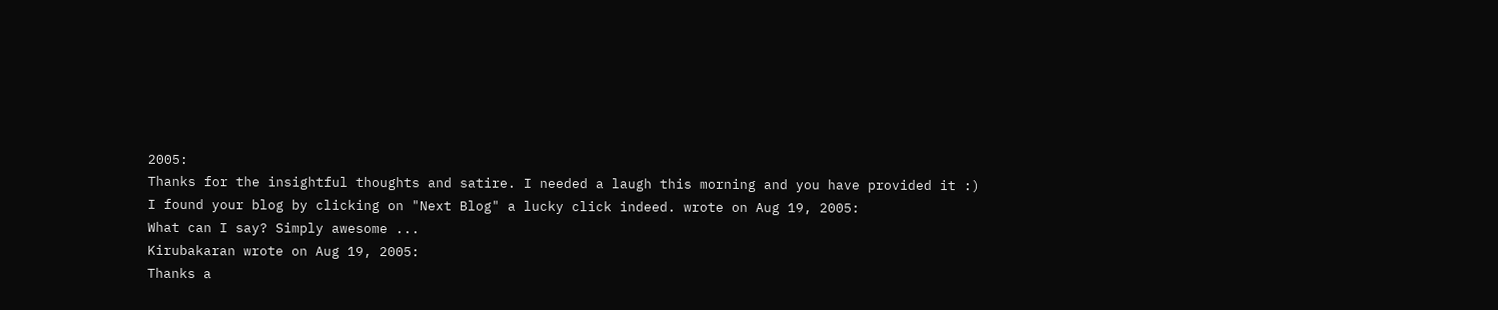2005:
Thanks for the insightful thoughts and satire. I needed a laugh this morning and you have provided it :)
I found your blog by clicking on "Next Blog" a lucky click indeed. wrote on Aug 19, 2005:
What can I say? Simply awesome ...
Kirubakaran wrote on Aug 19, 2005:
Thanks a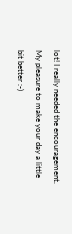lot! I really needed the encouragement. My pleasure to make your day a little bit better :-)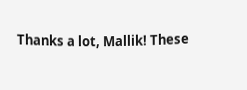Thanks a lot, Mallik! These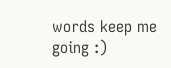words keep me going :)